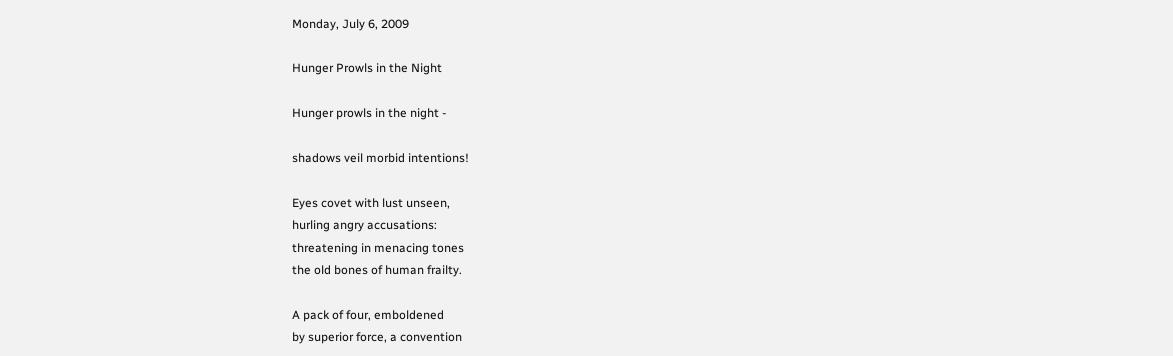Monday, July 6, 2009

Hunger Prowls in the Night

Hunger prowls in the night -

shadows veil morbid intentions!

Eyes covet with lust unseen,
hurling angry accusations:
threatening in menacing tones
the old bones of human frailty.

A pack of four, emboldened
by superior force, a convention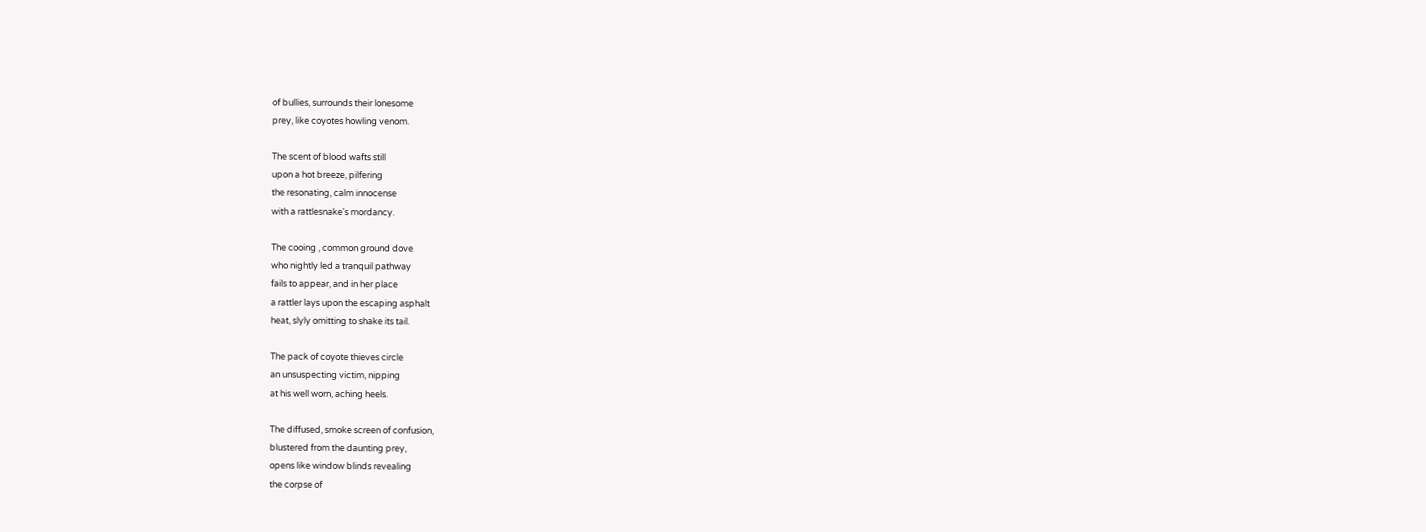of bullies, surrounds their lonesome
prey, like coyotes howling venom.

The scent of blood wafts still
upon a hot breeze, pilfering
the resonating, calm innocense
with a rattlesnake's mordancy.

The cooing , common ground dove
who nightly led a tranquil pathway
fails to appear, and in her place
a rattler lays upon the escaping asphalt
heat, slyly omitting to shake its tail.

The pack of coyote thieves circle
an unsuspecting victim, nipping
at his well worn, aching heels.

The diffused, smoke screen of confusion,
blustered from the daunting prey,
opens like window blinds revealing
the corpse of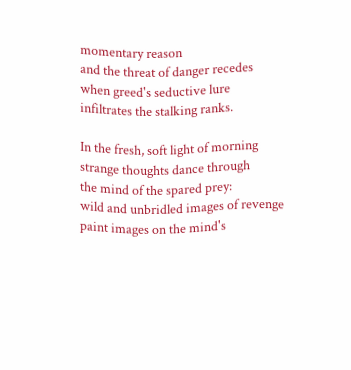momentary reason
and the threat of danger recedes
when greed's seductive lure
infiltrates the stalking ranks.

In the fresh, soft light of morning
strange thoughts dance through
the mind of the spared prey:
wild and unbridled images of revenge
paint images on the mind's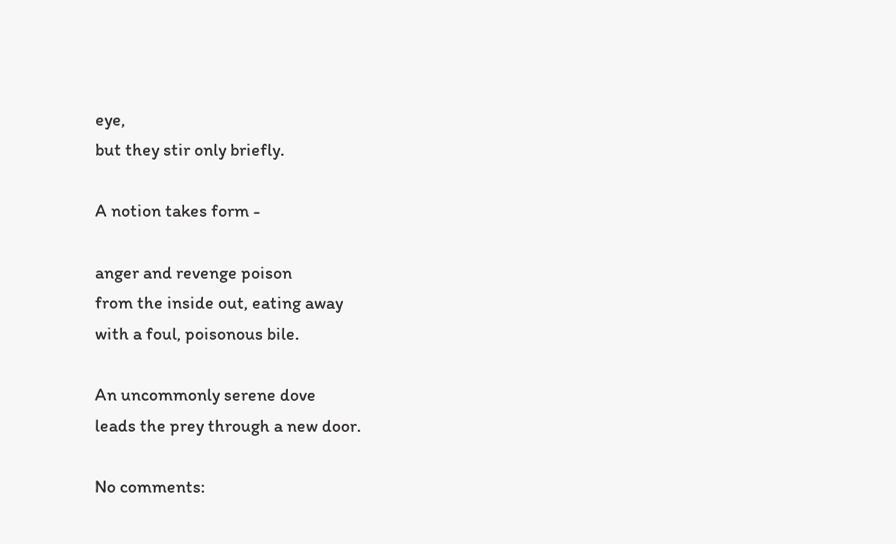eye,
but they stir only briefly.

A notion takes form -

anger and revenge poison
from the inside out, eating away
with a foul, poisonous bile.

An uncommonly serene dove
leads the prey through a new door.

No comments: